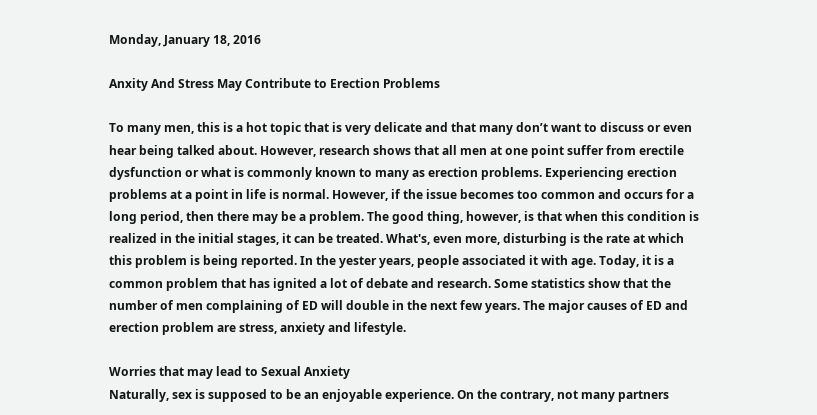Monday, January 18, 2016

Anxity And Stress May Contribute to Erection Problems

To many men, this is a hot topic that is very delicate and that many don’t want to discuss or even hear being talked about. However, research shows that all men at one point suffer from erectile dysfunction or what is commonly known to many as erection problems. Experiencing erection problems at a point in life is normal. However, if the issue becomes too common and occurs for a long period, then there may be a problem. The good thing, however, is that when this condition is realized in the initial stages, it can be treated. What's, even more, disturbing is the rate at which this problem is being reported. In the yester years, people associated it with age. Today, it is a common problem that has ignited a lot of debate and research. Some statistics show that the number of men complaining of ED will double in the next few years. The major causes of ED and erection problem are stress, anxiety and lifestyle.

Worries that may lead to Sexual Anxiety
Naturally, sex is supposed to be an enjoyable experience. On the contrary, not many partners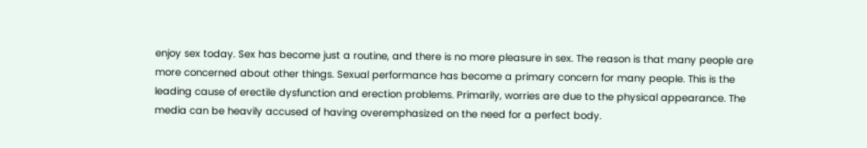enjoy sex today. Sex has become just a routine, and there is no more pleasure in sex. The reason is that many people are more concerned about other things. Sexual performance has become a primary concern for many people. This is the leading cause of erectile dysfunction and erection problems. Primarily, worries are due to the physical appearance. The media can be heavily accused of having overemphasized on the need for a perfect body.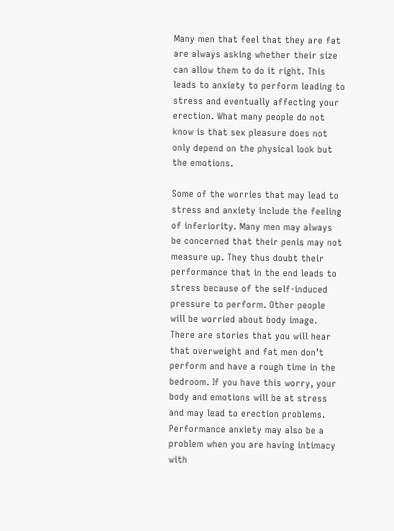Many men that feel that they are fat are always asking whether their size can allow them to do it right. This leads to anxiety to perform leading to stress and eventually affecting your erection. What many people do not know is that sex pleasure does not only depend on the physical look but the emotions.

Some of the worries that may lead to stress and anxiety include the feeling of inferiority. Many men may always be concerned that their penis may not measure up. They thus doubt their performance that in the end leads to stress because of the self-induced pressure to perform. Other people will be worried about body image. There are stories that you will hear that overweight and fat men don’t perform and have a rough time in the bedroom. If you have this worry, your body and emotions will be at stress and may lead to erection problems. Performance anxiety may also be a problem when you are having intimacy with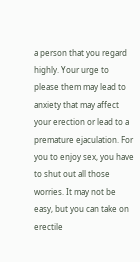a person that you regard highly. Your urge to please them may lead to anxiety that may affect your erection or lead to a premature ejaculation. For you to enjoy sex, you have to shut out all those worries. It may not be easy, but you can take on erectile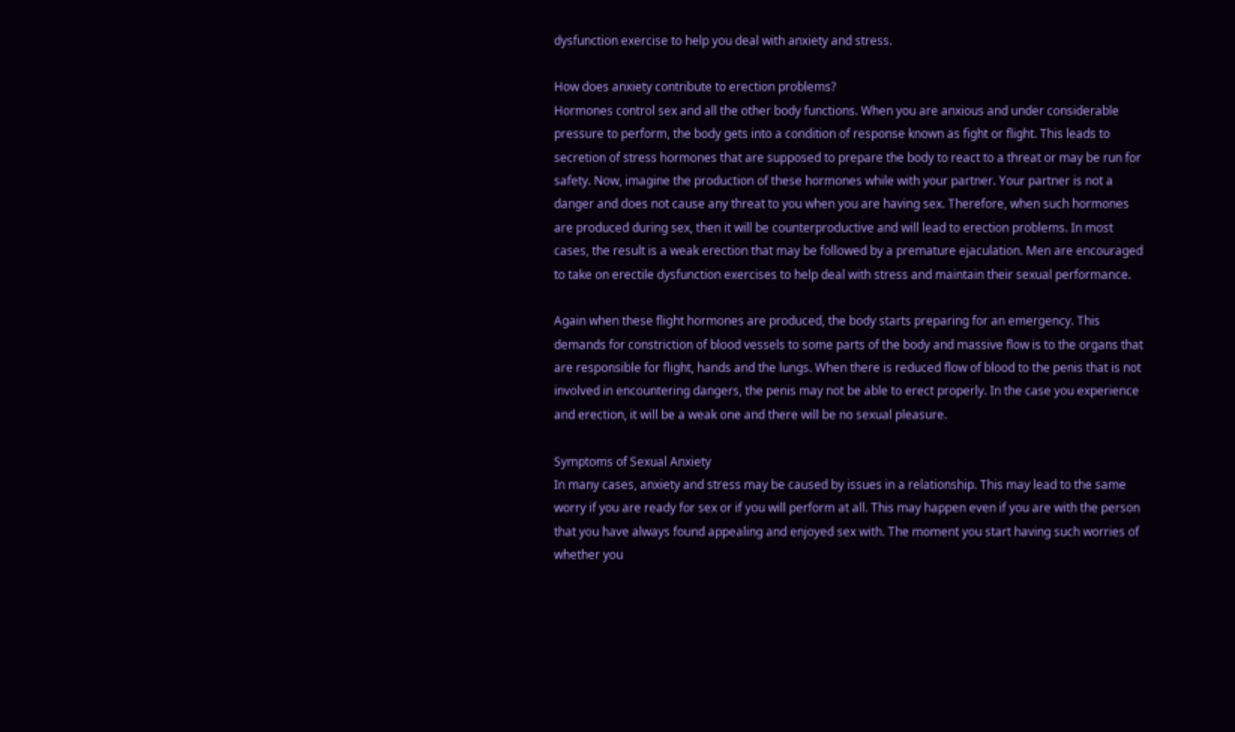dysfunction exercise to help you deal with anxiety and stress.

How does anxiety contribute to erection problems?
Hormones control sex and all the other body functions. When you are anxious and under considerable pressure to perform, the body gets into a condition of response known as fight or flight. This leads to secretion of stress hormones that are supposed to prepare the body to react to a threat or may be run for safety. Now, imagine the production of these hormones while with your partner. Your partner is not a danger and does not cause any threat to you when you are having sex. Therefore, when such hormones are produced during sex, then it will be counterproductive and will lead to erection problems. In most cases, the result is a weak erection that may be followed by a premature ejaculation. Men are encouraged to take on erectile dysfunction exercises to help deal with stress and maintain their sexual performance.

Again when these flight hormones are produced, the body starts preparing for an emergency. This demands for constriction of blood vessels to some parts of the body and massive flow is to the organs that are responsible for flight, hands and the lungs. When there is reduced flow of blood to the penis that is not involved in encountering dangers, the penis may not be able to erect properly. In the case you experience and erection, it will be a weak one and there will be no sexual pleasure.

Symptoms of Sexual Anxiety
In many cases, anxiety and stress may be caused by issues in a relationship. This may lead to the same worry if you are ready for sex or if you will perform at all. This may happen even if you are with the person that you have always found appealing and enjoyed sex with. The moment you start having such worries of whether you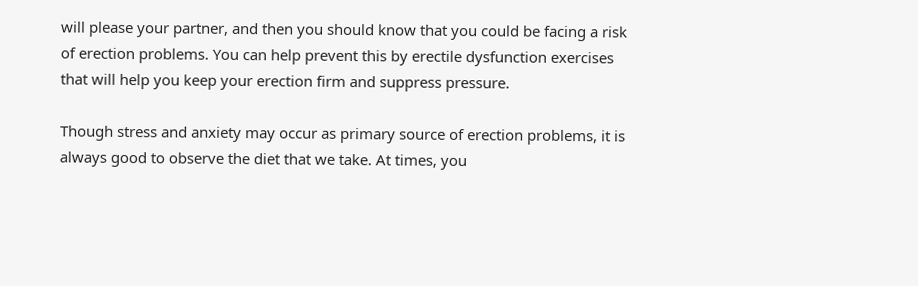will please your partner, and then you should know that you could be facing a risk of erection problems. You can help prevent this by erectile dysfunction exercises that will help you keep your erection firm and suppress pressure.

Though stress and anxiety may occur as primary source of erection problems, it is always good to observe the diet that we take. At times, you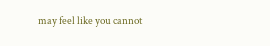may feel like you cannot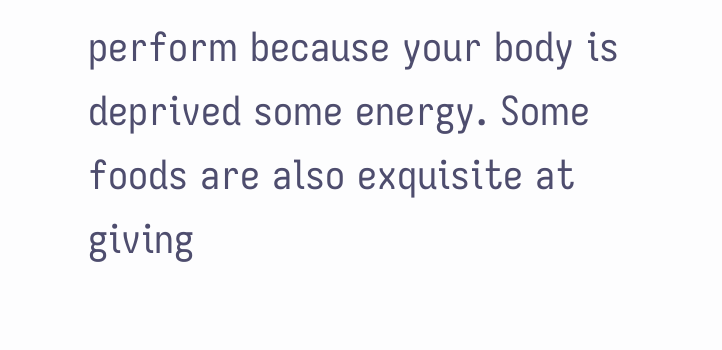perform because your body is deprived some energy. Some foods are also exquisite at giving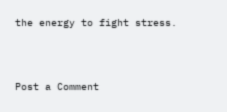the energy to fight stress.



Post a Comment